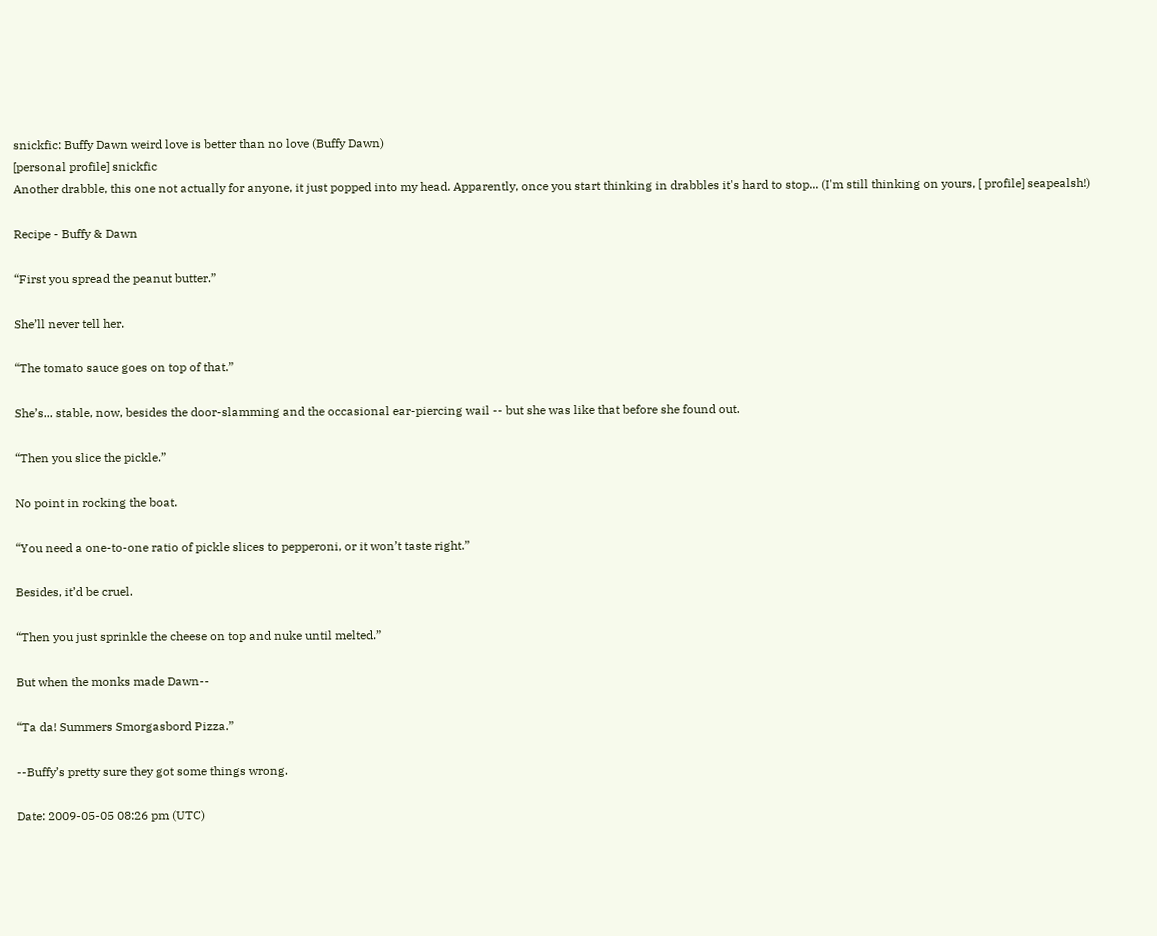snickfic: Buffy Dawn weird love is better than no love (Buffy Dawn)
[personal profile] snickfic
Another drabble, this one not actually for anyone, it just popped into my head. Apparently, once you start thinking in drabbles it's hard to stop... (I'm still thinking on yours, [ profile] seapealsh!)

Recipe - Buffy & Dawn

“First you spread the peanut butter.”

She’ll never tell her.

“The tomato sauce goes on top of that.”

She’s... stable, now, besides the door-slamming and the occasional ear-piercing wail -- but she was like that before she found out.

“Then you slice the pickle.”

No point in rocking the boat.

“You need a one-to-one ratio of pickle slices to pepperoni, or it won’t taste right.”

Besides, it’d be cruel.

“Then you just sprinkle the cheese on top and nuke until melted.”

But when the monks made Dawn--

“Ta da! Summers Smorgasbord Pizza.”

--Buffy’s pretty sure they got some things wrong.

Date: 2009-05-05 08:26 pm (UTC)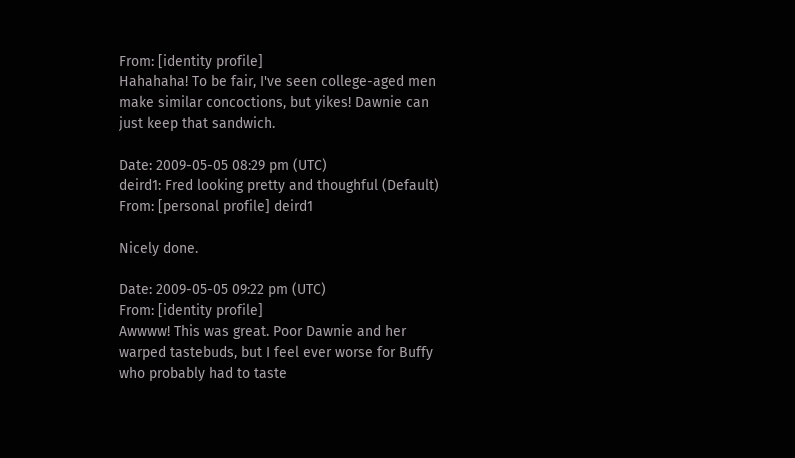From: [identity profile]
Hahahaha! To be fair, I've seen college-aged men make similar concoctions, but yikes! Dawnie can just keep that sandwich.

Date: 2009-05-05 08:29 pm (UTC)
deird1: Fred looking pretty and thoughful (Default)
From: [personal profile] deird1

Nicely done.

Date: 2009-05-05 09:22 pm (UTC)
From: [identity profile]
Awwww! This was great. Poor Dawnie and her warped tastebuds, but I feel ever worse for Buffy who probably had to taste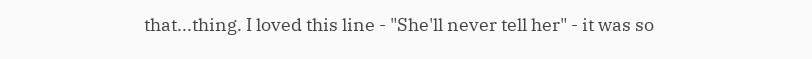that...thing. I loved this line - "She'll never tell her" - it was so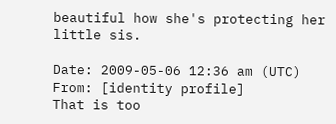beautiful how she's protecting her little sis.

Date: 2009-05-06 12:36 am (UTC)
From: [identity profile]
That is too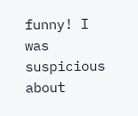funny! I was suspicious about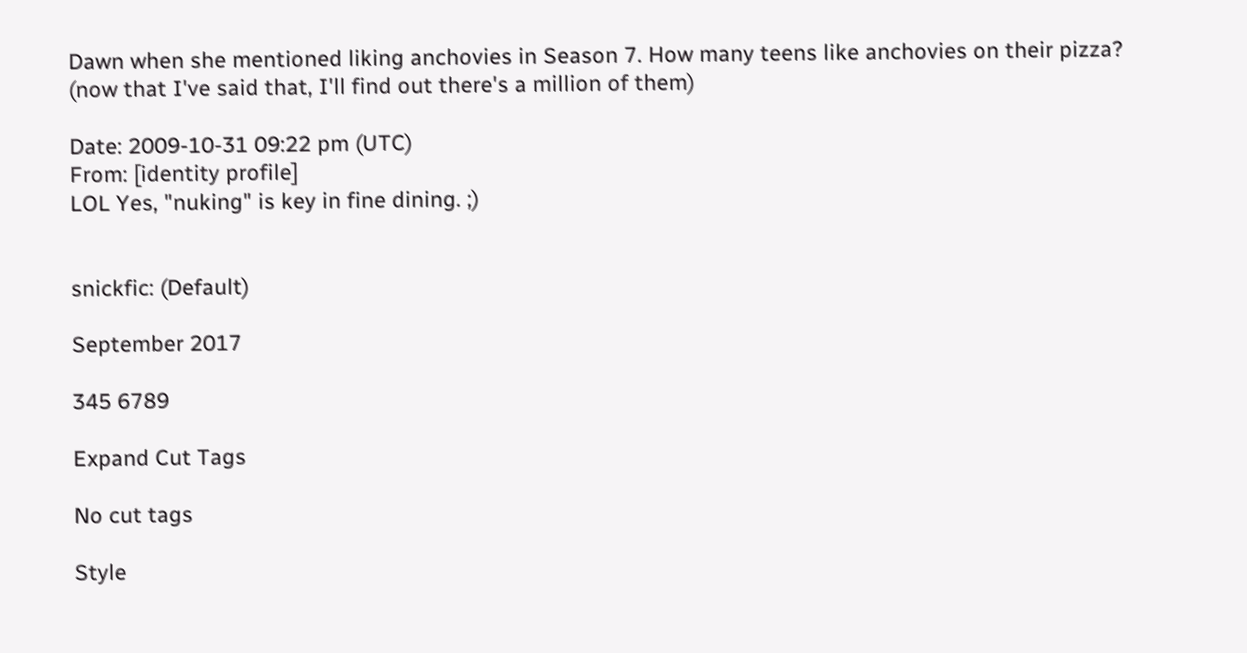Dawn when she mentioned liking anchovies in Season 7. How many teens like anchovies on their pizza? (now that I've said that, I'll find out there's a million of them)

Date: 2009-10-31 09:22 pm (UTC)
From: [identity profile]
LOL Yes, "nuking" is key in fine dining. ;)


snickfic: (Default)

September 2017

345 6789

Expand Cut Tags

No cut tags

Style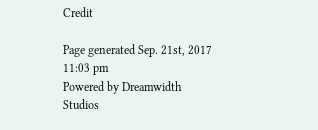Credit

Page generated Sep. 21st, 2017 11:03 pm
Powered by Dreamwidth Studios